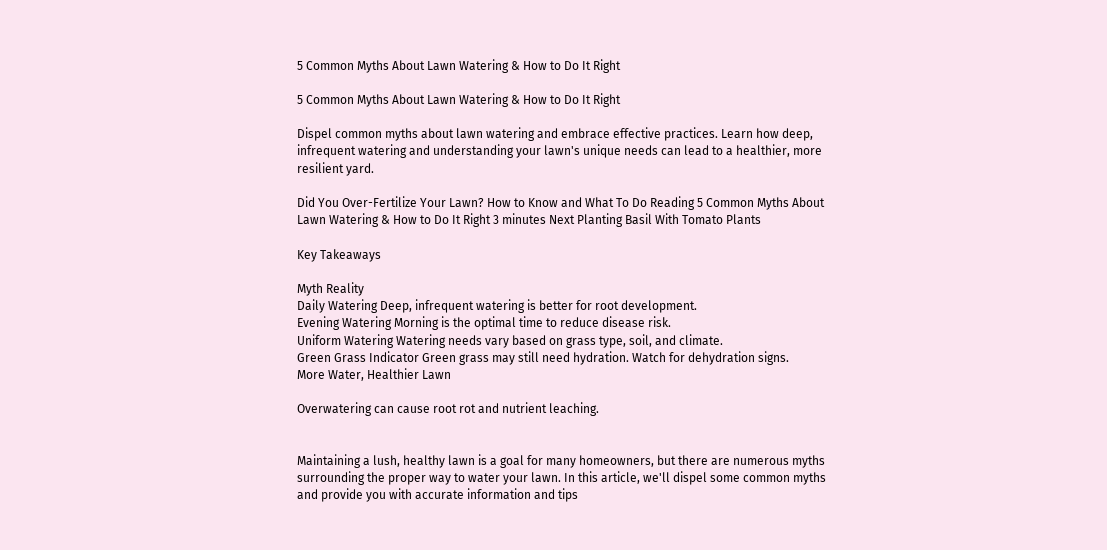5 Common Myths About Lawn Watering & How to Do It Right

5 Common Myths About Lawn Watering & How to Do It Right

Dispel common myths about lawn watering and embrace effective practices. Learn how deep, infrequent watering and understanding your lawn's unique needs can lead to a healthier, more resilient yard.

Did You Over-Fertilize Your Lawn? How to Know and What To Do Reading 5 Common Myths About Lawn Watering & How to Do It Right 3 minutes Next Planting Basil With Tomato Plants

Key Takeaways

Myth Reality
Daily Watering Deep, infrequent watering is better for root development.
Evening Watering Morning is the optimal time to reduce disease risk.
Uniform Watering Watering needs vary based on grass type, soil, and climate.
Green Grass Indicator Green grass may still need hydration. Watch for dehydration signs.
More Water, Healthier Lawn

Overwatering can cause root rot and nutrient leaching.


Maintaining a lush, healthy lawn is a goal for many homeowners, but there are numerous myths surrounding the proper way to water your lawn. In this article, we'll dispel some common myths and provide you with accurate information and tips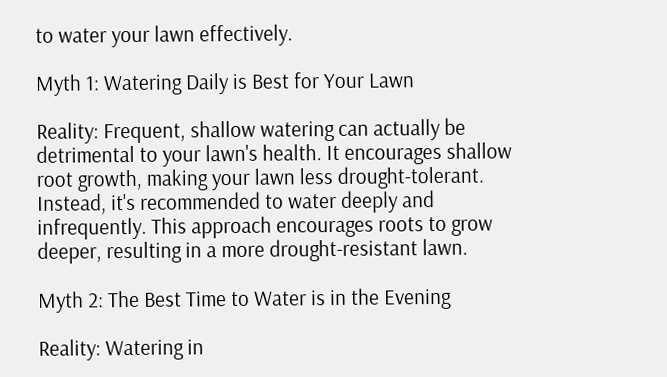to water your lawn effectively.

Myth 1: Watering Daily is Best for Your Lawn

Reality: Frequent, shallow watering can actually be detrimental to your lawn's health. It encourages shallow root growth, making your lawn less drought-tolerant. Instead, it's recommended to water deeply and infrequently. This approach encourages roots to grow deeper, resulting in a more drought-resistant lawn.

Myth 2: The Best Time to Water is in the Evening

Reality: Watering in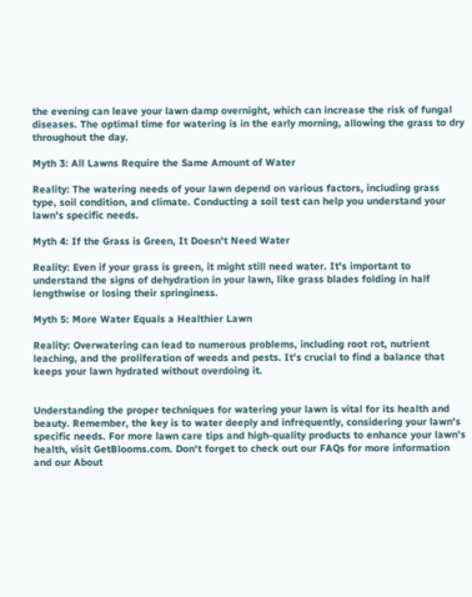the evening can leave your lawn damp overnight, which can increase the risk of fungal diseases. The optimal time for watering is in the early morning, allowing the grass to dry throughout the day.

Myth 3: All Lawns Require the Same Amount of Water

Reality: The watering needs of your lawn depend on various factors, including grass type, soil condition, and climate. Conducting a soil test can help you understand your lawn's specific needs.

Myth 4: If the Grass is Green, It Doesn't Need Water

Reality: Even if your grass is green, it might still need water. It's important to understand the signs of dehydration in your lawn, like grass blades folding in half lengthwise or losing their springiness.

Myth 5: More Water Equals a Healthier Lawn

Reality: Overwatering can lead to numerous problems, including root rot, nutrient leaching, and the proliferation of weeds and pests. It's crucial to find a balance that keeps your lawn hydrated without overdoing it.


Understanding the proper techniques for watering your lawn is vital for its health and beauty. Remember, the key is to water deeply and infrequently, considering your lawn's specific needs. For more lawn care tips and high-quality products to enhance your lawn's health, visit GetBlooms.com. Don't forget to check out our FAQs for more information and our About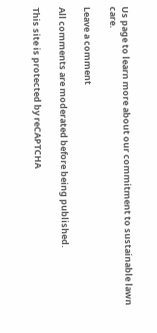Us page to learn more about our commitment to sustainable lawn care.

Leave a comment

All comments are moderated before being published.

This site is protected by reCAPTCHA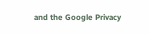and the Google Privacy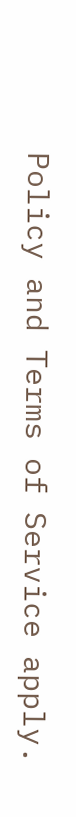Policy and Terms of Service apply.